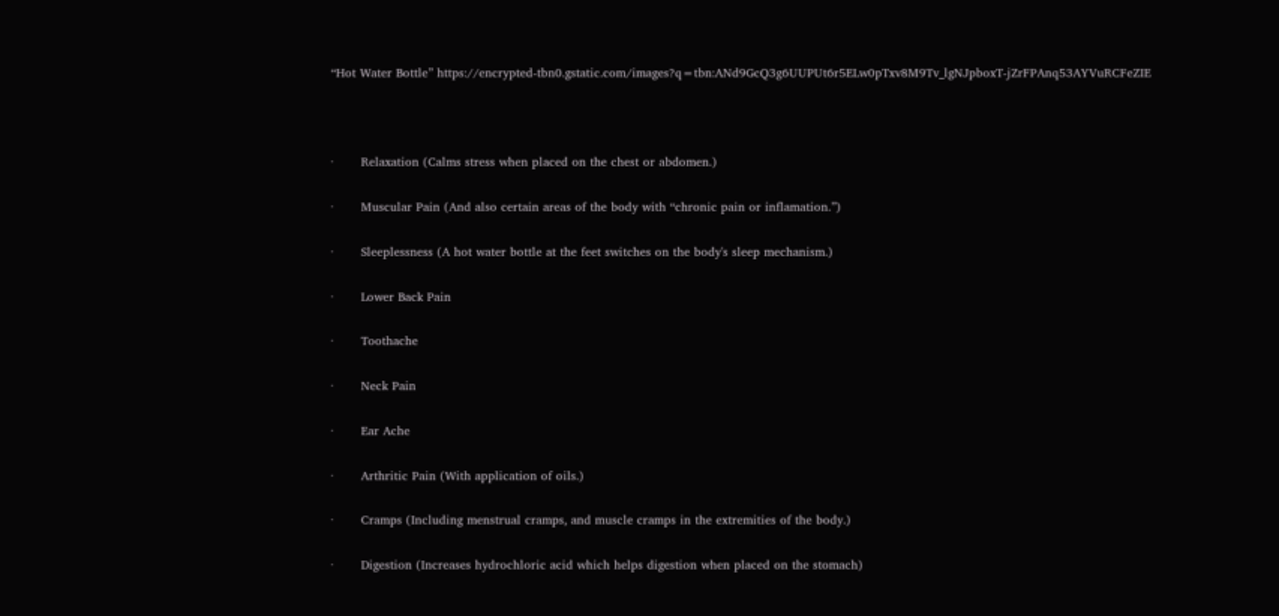“Hot Water Bottle” https://encrypted-tbn0.gstatic.com/images?q=tbn:ANd9GcQ3g6UUPUt6r5ELw0pTxv8M9Tv_lgNJpboxT-jZrFPAnq53AYVuRCFeZIE



·       Relaxation (Calms stress when placed on the chest or abdomen.)

·       Muscular Pain (And also certain areas of the body with “chronic pain or inflamation.”)

·       Sleeplessness (A hot water bottle at the feet switches on the body's sleep mechanism.)

·       Lower Back Pain

·       Toothache

·       Neck Pain

·       Ear Ache

·       Arthritic Pain (With application of oils.)

·       Cramps (Including menstrual cramps, and muscle cramps in the extremities of the body.)

·       Digestion (Increases hydrochloric acid which helps digestion when placed on the stomach)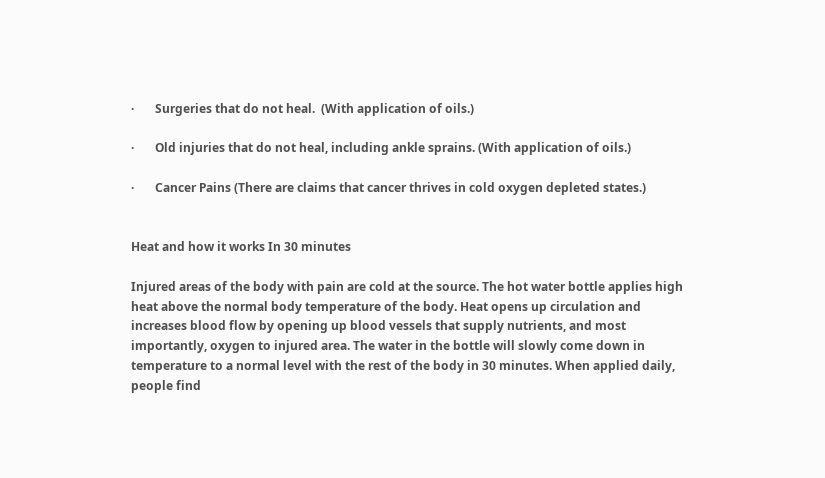·       Surgeries that do not heal.  (With application of oils.)

·       Old injuries that do not heal, including ankle sprains. (With application of oils.)

·       Cancer Pains (There are claims that cancer thrives in cold oxygen depleted states.)


Heat and how it works In 30 minutes

Injured areas of the body with pain are cold at the source. The hot water bottle applies high heat above the normal body temperature of the body. Heat opens up circulation and increases blood flow by opening up blood vessels that supply nutrients, and most importantly, oxygen to injured area. The water in the bottle will slowly come down in temperature to a normal level with the rest of the body in 30 minutes. When applied daily, people find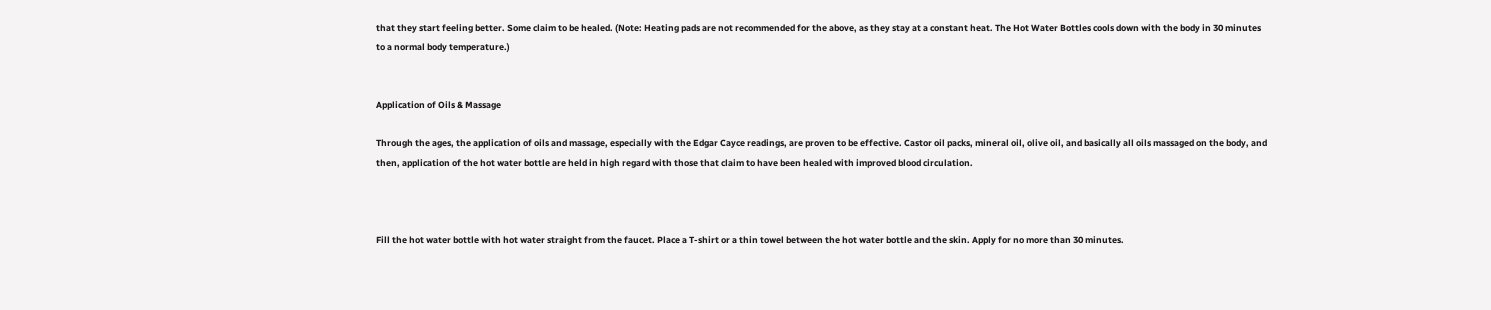that they start feeling better. Some claim to be healed. (Note: Heating pads are not recommended for the above, as they stay at a constant heat. The Hot Water Bottles cools down with the body in 30 minutes to a normal body temperature.)


Application of Oils & Massage

Through the ages, the application of oils and massage, especially with the Edgar Cayce readings, are proven to be effective. Castor oil packs, mineral oil, olive oil, and basically all oils massaged on the body, and then, application of the hot water bottle are held in high regard with those that claim to have been healed with improved blood circulation.



Fill the hot water bottle with hot water straight from the faucet. Place a T-shirt or a thin towel between the hot water bottle and the skin. Apply for no more than 30 minutes.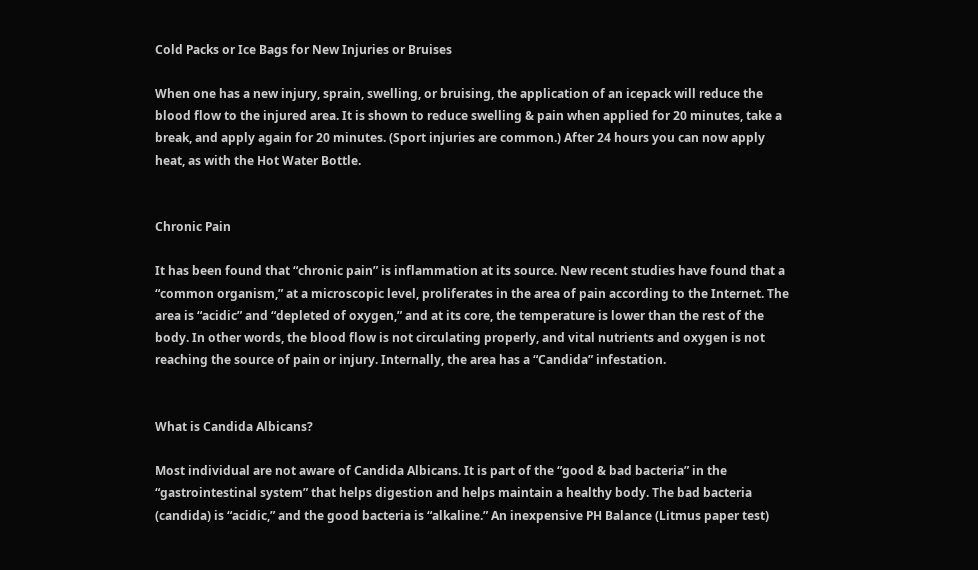Cold Packs or Ice Bags for New Injuries or Bruises

When one has a new injury, sprain, swelling, or bruising, the application of an icepack will reduce the blood flow to the injured area. It is shown to reduce swelling & pain when applied for 20 minutes, take a break, and apply again for 20 minutes. (Sport injuries are common.) After 24 hours you can now apply heat, as with the Hot Water Bottle.


Chronic Pain

It has been found that “chronic pain” is inflammation at its source. New recent studies have found that a “common organism,” at a microscopic level, proliferates in the area of pain according to the Internet. The area is “acidic” and “depleted of oxygen,” and at its core, the temperature is lower than the rest of the body. In other words, the blood flow is not circulating properly, and vital nutrients and oxygen is not reaching the source of pain or injury. Internally, the area has a “Candida” infestation.


What is Candida Albicans?

Most individual are not aware of Candida Albicans. It is part of the “good & bad bacteria” in the “gastrointestinal system” that helps digestion and helps maintain a healthy body. The bad bacteria (candida) is “acidic,” and the good bacteria is “alkaline.” An inexpensive PH Balance (Litmus paper test)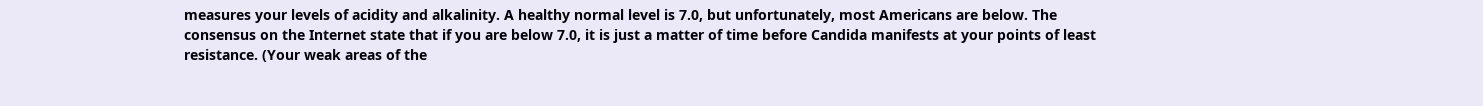measures your levels of acidity and alkalinity. A healthy normal level is 7.0, but unfortunately, most Americans are below. The consensus on the Internet state that if you are below 7.0, it is just a matter of time before Candida manifests at your points of least resistance. (Your weak areas of the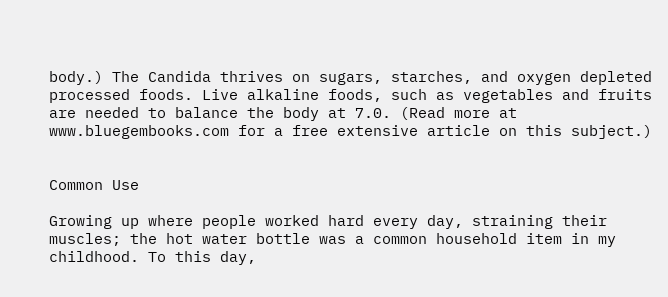body.) The Candida thrives on sugars, starches, and oxygen depleted processed foods. Live alkaline foods, such as vegetables and fruits are needed to balance the body at 7.0. (Read more at www.bluegembooks.com for a free extensive article on this subject.)


Common Use

Growing up where people worked hard every day, straining their muscles; the hot water bottle was a common household item in my childhood. To this day,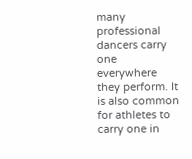many professional dancers carry one everywhere they perform. It is also common for athletes to carry one in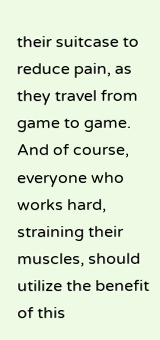their suitcase to reduce pain, as they travel from game to game. And of course, everyone who works hard, straining their muscles, should utilize the benefit of this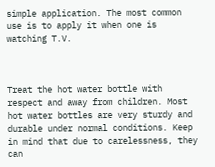simple application. The most common use is to apply it when one is watching T.V.



Treat the hot water bottle with respect and away from children. Most hot water bottles are very sturdy and durable under normal conditions. Keep in mind that due to carelessness, they can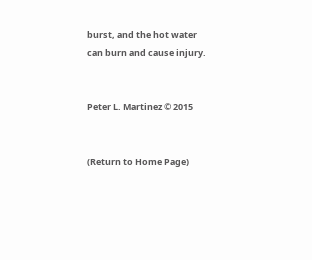burst, and the hot water can burn and cause injury.


Peter L. Martinez © 2015


(Return to Home Page)